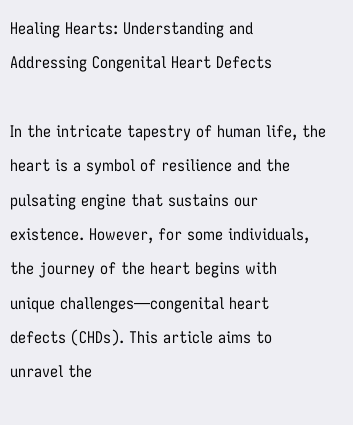Healing Hearts: Understanding and Addressing Congenital Heart Defects

In the intricate tapestry of human life, the heart is a symbol of resilience and the pulsating engine that sustains our existence. However, for some individuals, the journey of the heart begins with unique challenges—congenital heart defects (CHDs). This article aims to unravel the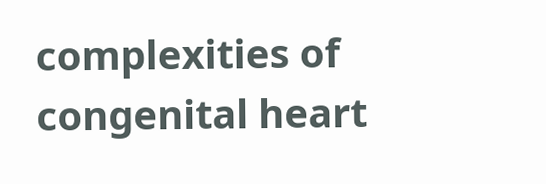complexities of congenital heart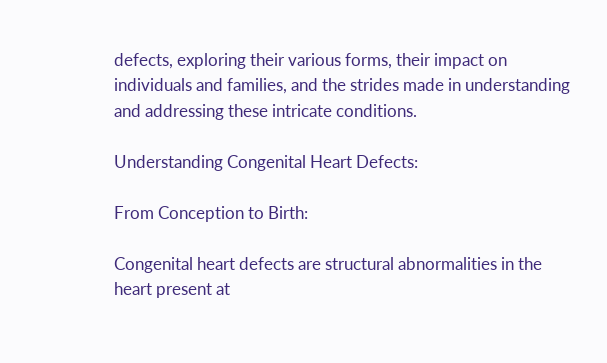defects, exploring their various forms, their impact on individuals and families, and the strides made in understanding and addressing these intricate conditions.

Understanding Congenital Heart Defects:

From Conception to Birth:

Congenital heart defects are structural abnormalities in the heart present at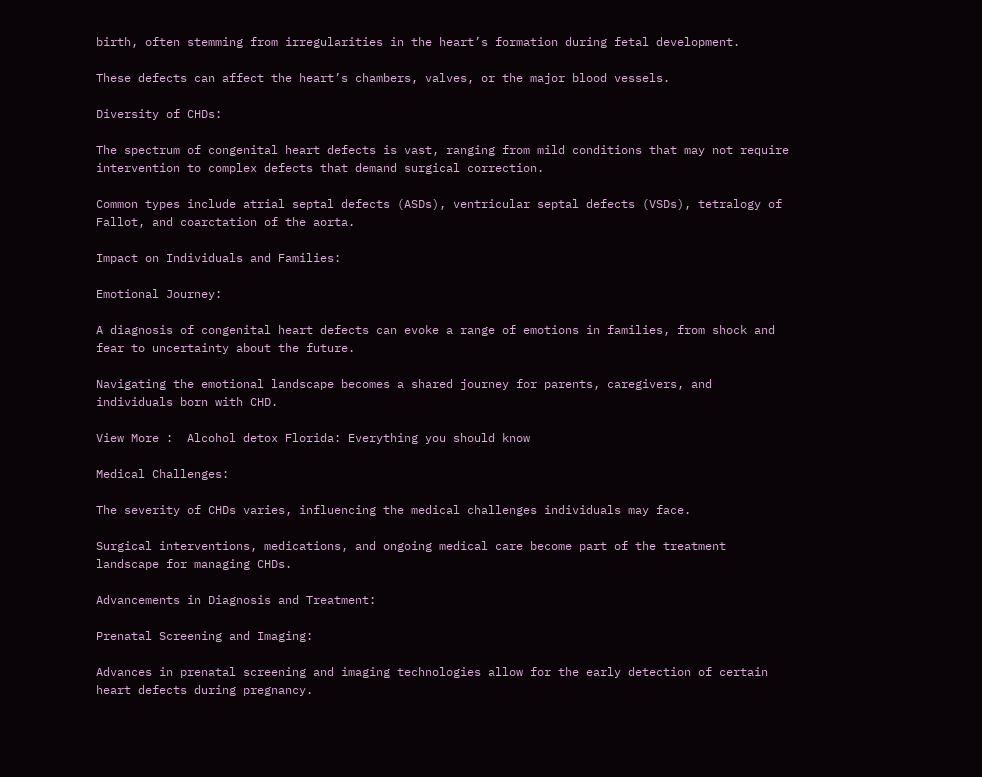birth, often stemming from irregularities in the heart’s formation during fetal development.

These defects can affect the heart’s chambers, valves, or the major blood vessels.

Diversity of CHDs:

The spectrum of congenital heart defects is vast, ranging from mild conditions that may not require intervention to complex defects that demand surgical correction.

Common types include atrial septal defects (ASDs), ventricular septal defects (VSDs), tetralogy of Fallot, and coarctation of the aorta.

Impact on Individuals and Families:

Emotional Journey:

A diagnosis of congenital heart defects can evoke a range of emotions in families, from shock and fear to uncertainty about the future.

Navigating the emotional landscape becomes a shared journey for parents, caregivers, and individuals born with CHD.

View More :  Alcohol detox Florida: Everything you should know

Medical Challenges:

The severity of CHDs varies, influencing the medical challenges individuals may face.

Surgical interventions, medications, and ongoing medical care become part of the treatment landscape for managing CHDs.

Advancements in Diagnosis and Treatment:

Prenatal Screening and Imaging:

Advances in prenatal screening and imaging technologies allow for the early detection of certain heart defects during pregnancy.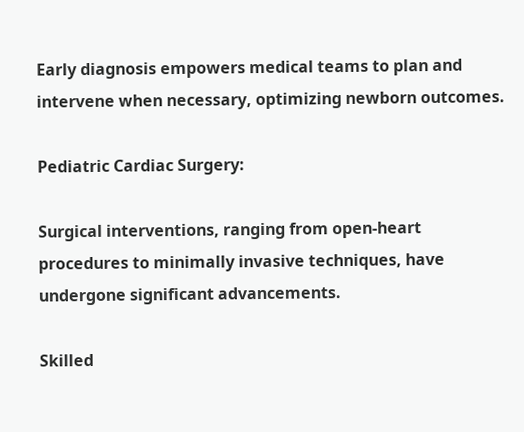Early diagnosis empowers medical teams to plan and intervene when necessary, optimizing newborn outcomes.

Pediatric Cardiac Surgery:

Surgical interventions, ranging from open-heart procedures to minimally invasive techniques, have undergone significant advancements.

Skilled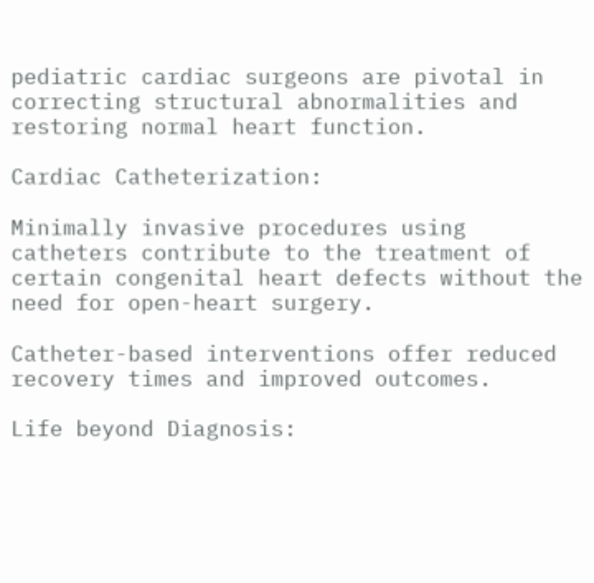pediatric cardiac surgeons are pivotal in correcting structural abnormalities and restoring normal heart function.

Cardiac Catheterization:

Minimally invasive procedures using catheters contribute to the treatment of certain congenital heart defects without the need for open-heart surgery.

Catheter-based interventions offer reduced recovery times and improved outcomes.

Life beyond Diagnosis: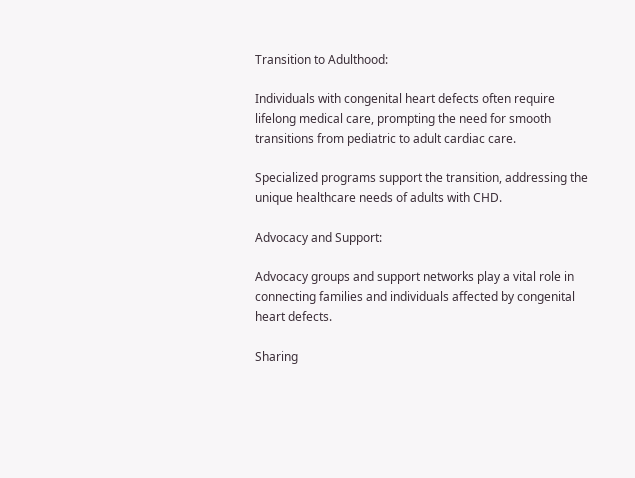Transition to Adulthood:

Individuals with congenital heart defects often require lifelong medical care, prompting the need for smooth transitions from pediatric to adult cardiac care.

Specialized programs support the transition, addressing the unique healthcare needs of adults with CHD.

Advocacy and Support:

Advocacy groups and support networks play a vital role in connecting families and individuals affected by congenital heart defects.

Sharing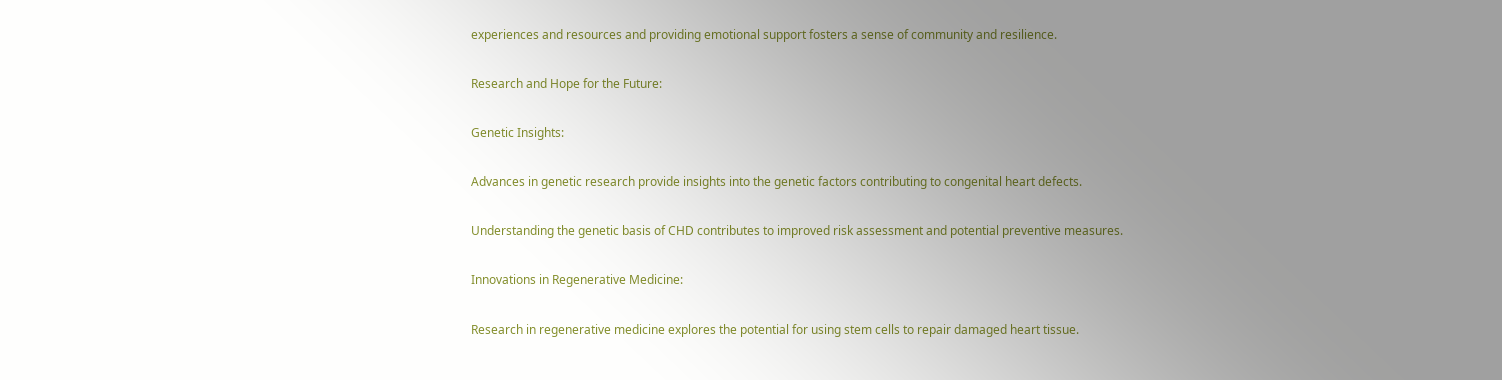experiences and resources and providing emotional support fosters a sense of community and resilience.

Research and Hope for the Future:

Genetic Insights:

Advances in genetic research provide insights into the genetic factors contributing to congenital heart defects.

Understanding the genetic basis of CHD contributes to improved risk assessment and potential preventive measures.

Innovations in Regenerative Medicine:

Research in regenerative medicine explores the potential for using stem cells to repair damaged heart tissue.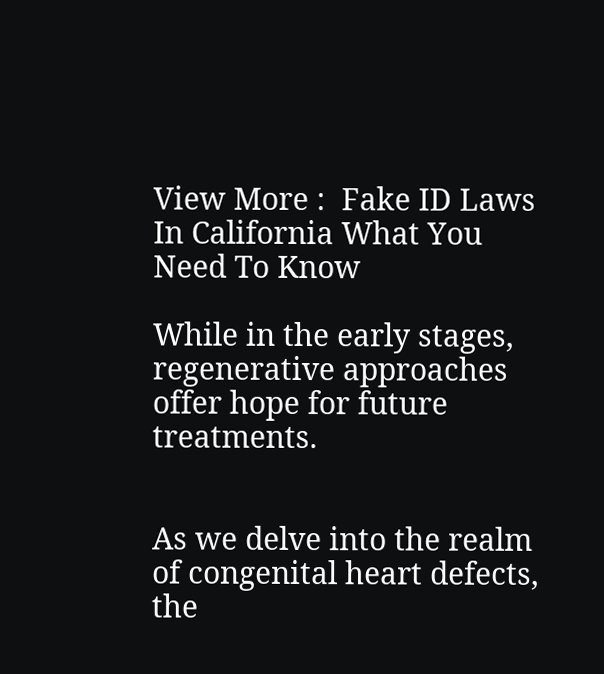View More :  Fake ID Laws In California What You Need To Know

While in the early stages, regenerative approaches offer hope for future treatments.


As we delve into the realm of congenital heart defects, the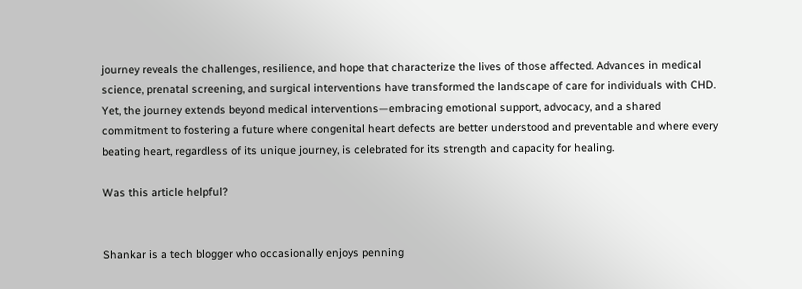journey reveals the challenges, resilience, and hope that characterize the lives of those affected. Advances in medical science, prenatal screening, and surgical interventions have transformed the landscape of care for individuals with CHD. Yet, the journey extends beyond medical interventions—embracing emotional support, advocacy, and a shared commitment to fostering a future where congenital heart defects are better understood and preventable and where every beating heart, regardless of its unique journey, is celebrated for its strength and capacity for healing.

Was this article helpful?


Shankar is a tech blogger who occasionally enjoys penning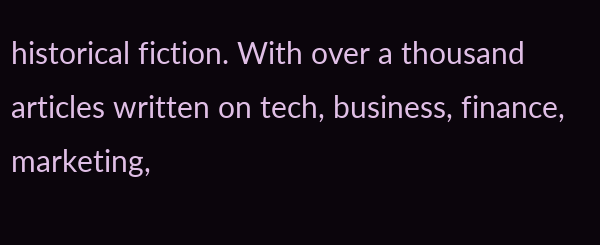historical fiction. With over a thousand articles written on tech, business, finance, marketing,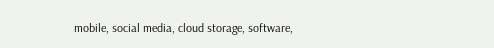mobile, social media, cloud storage, software,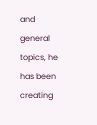and general topics, he has been creating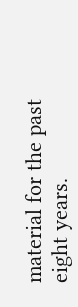material for the past eight years.